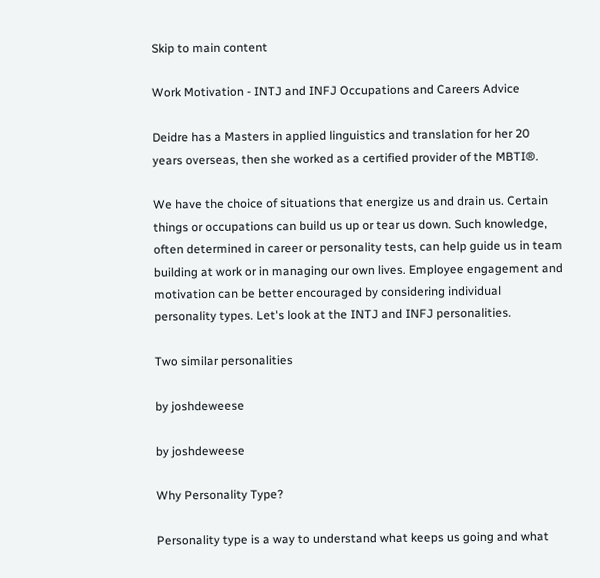Skip to main content

Work Motivation - INTJ and INFJ Occupations and Careers Advice

Deidre has a Masters in applied linguistics and translation for her 20 years overseas, then she worked as a certified provider of the MBTI®.

We have the choice of situations that energize us and drain us. Certain things or occupations can build us up or tear us down. Such knowledge, often determined in career or personality tests, can help guide us in team building at work or in managing our own lives. Employee engagement and motivation can be better encouraged by considering individual personality types. Let's look at the INTJ and INFJ personalities.

Two similar personalities

by joshdeweese

by joshdeweese

Why Personality Type?

Personality type is a way to understand what keeps us going and what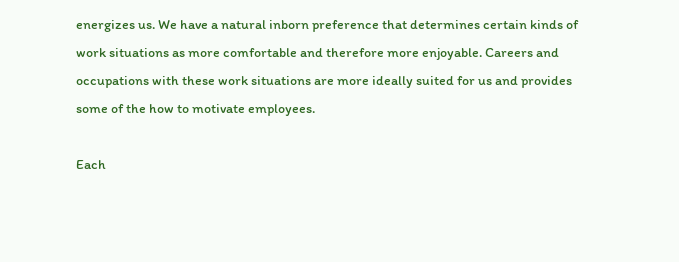energizes us. We have a natural inborn preference that determines certain kinds of work situations as more comfortable and therefore more enjoyable. Careers and occupations with these work situations are more ideally suited for us and provides some of the how to motivate employees.

Each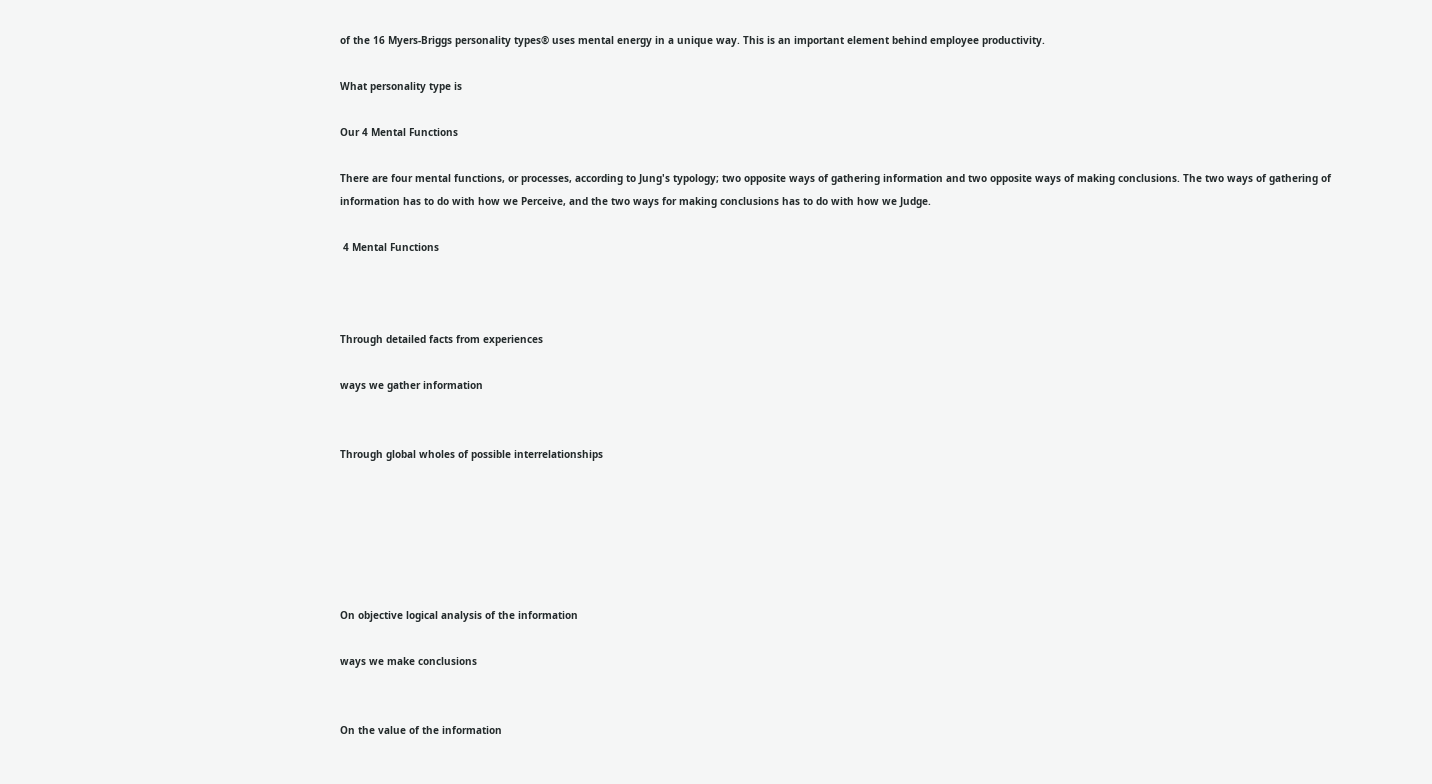of the 16 Myers-Briggs personality types® uses mental energy in a unique way. This is an important element behind employee productivity.

What personality type is

Our 4 Mental Functions

There are four mental functions, or processes, according to Jung's typology; two opposite ways of gathering information and two opposite ways of making conclusions. The two ways of gathering of information has to do with how we Perceive, and the two ways for making conclusions has to do with how we Judge.

 4 Mental Functions



Through detailed facts from experiences

ways we gather information


Through global wholes of possible interrelationships






On objective logical analysis of the information

ways we make conclusions


On the value of the information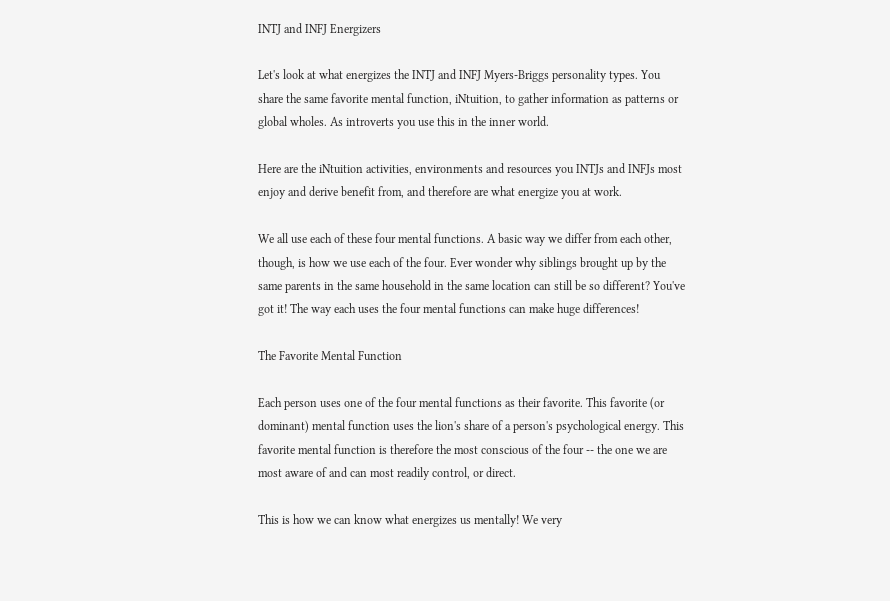INTJ and INFJ Energizers

Let's look at what energizes the INTJ and INFJ Myers-Briggs personality types. You share the same favorite mental function, iNtuition, to gather information as patterns or global wholes. As introverts you use this in the inner world.

Here are the iNtuition activities, environments and resources you INTJs and INFJs most enjoy and derive benefit from, and therefore are what energize you at work.

We all use each of these four mental functions. A basic way we differ from each other, though, is how we use each of the four. Ever wonder why siblings brought up by the same parents in the same household in the same location can still be so different? You've got it! The way each uses the four mental functions can make huge differences!

The Favorite Mental Function

Each person uses one of the four mental functions as their favorite. This favorite (or dominant) mental function uses the lion's share of a person's psychological energy. This favorite mental function is therefore the most conscious of the four -- the one we are most aware of and can most readily control, or direct.

This is how we can know what energizes us mentally! We very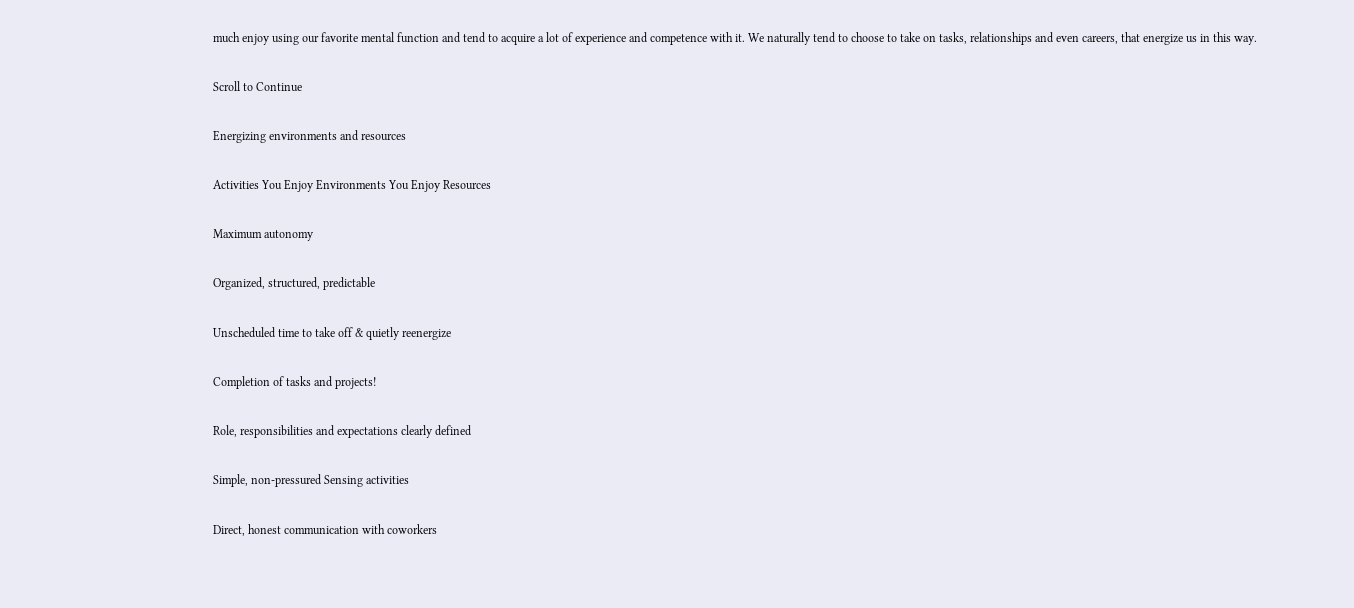much enjoy using our favorite mental function and tend to acquire a lot of experience and competence with it. We naturally tend to choose to take on tasks, relationships and even careers, that energize us in this way.

Scroll to Continue

Energizing environments and resources

Activities You Enjoy Environments You Enjoy Resources

Maximum autonomy

Organized, structured, predictable

Unscheduled time to take off & quietly reenergize

Completion of tasks and projects!

Role, responsibilities and expectations clearly defined

Simple, non-pressured Sensing activities

Direct, honest communication with coworkers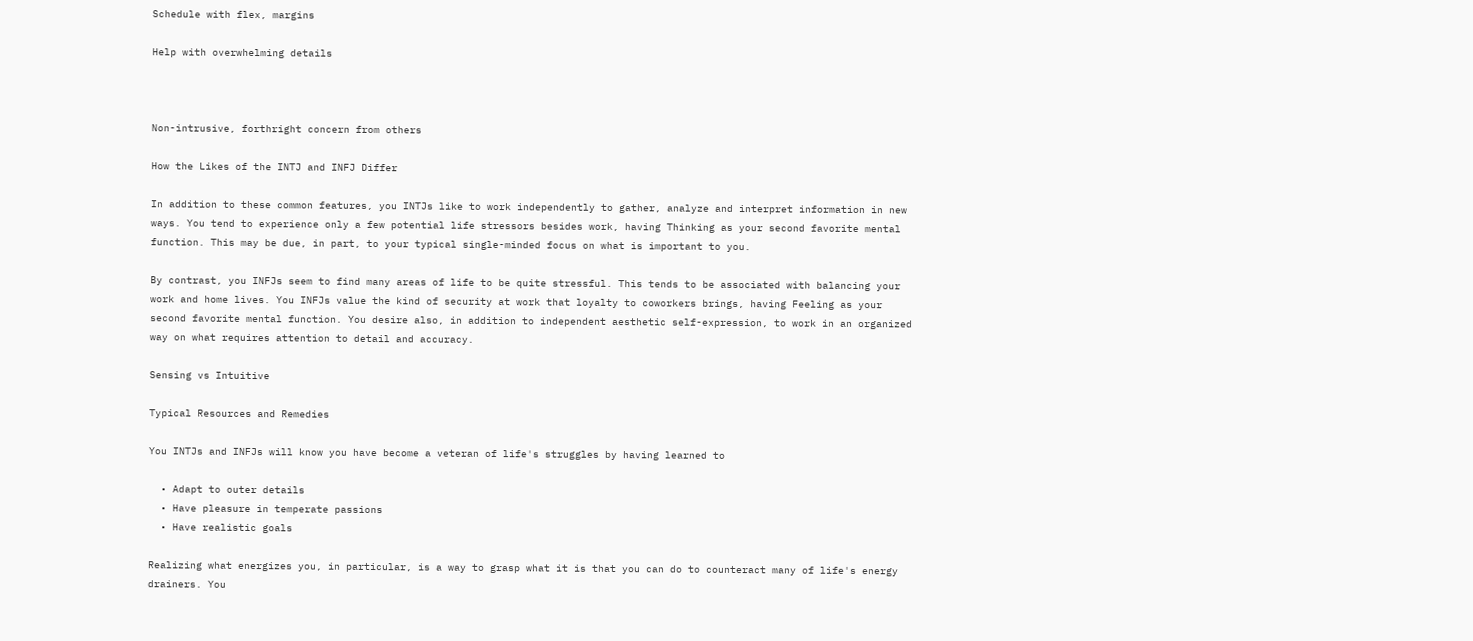Schedule with flex, margins

Help with overwhelming details



Non-intrusive, forthright concern from others

How the Likes of the INTJ and INFJ Differ

In addition to these common features, you INTJs like to work independently to gather, analyze and interpret information in new ways. You tend to experience only a few potential life stressors besides work, having Thinking as your second favorite mental function. This may be due, in part, to your typical single-minded focus on what is important to you.

By contrast, you INFJs seem to find many areas of life to be quite stressful. This tends to be associated with balancing your work and home lives. You INFJs value the kind of security at work that loyalty to coworkers brings, having Feeling as your second favorite mental function. You desire also, in addition to independent aesthetic self-expression, to work in an organized way on what requires attention to detail and accuracy.

Sensing vs Intuitive

Typical Resources and Remedies

You INTJs and INFJs will know you have become a veteran of life's struggles by having learned to

  • Adapt to outer details
  • Have pleasure in temperate passions
  • Have realistic goals

Realizing what energizes you, in particular, is a way to grasp what it is that you can do to counteract many of life's energy drainers. You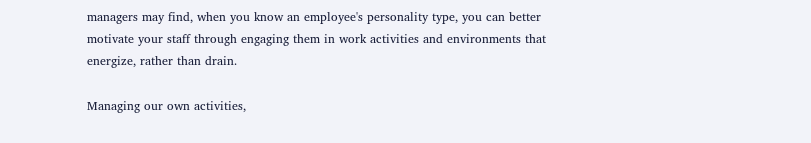managers may find, when you know an employee's personality type, you can better motivate your staff through engaging them in work activities and environments that energize, rather than drain.

Managing our own activities,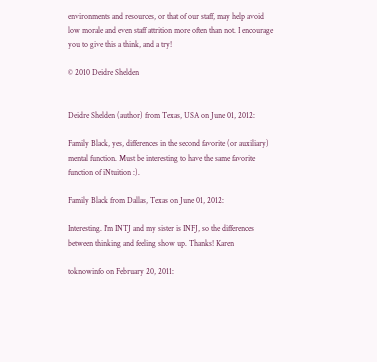environments and resources, or that of our staff, may help avoid low morale and even staff attrition more often than not. I encourage you to give this a think, and a try!

© 2010 Deidre Shelden


Deidre Shelden (author) from Texas, USA on June 01, 2012:

Family Black, yes, differences in the second favorite (or auxiliary) mental function. Must be interesting to have the same favorite function of iNtuition :).

Family Black from Dallas, Texas on June 01, 2012:

Interesting. I'm INTJ and my sister is INFJ, so the differences between thinking and feeling show up. Thanks! Karen

toknowinfo on February 20, 2011: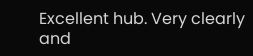Excellent hub. Very clearly and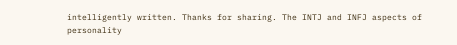intelligently written. Thanks for sharing. The INTJ and INFJ aspects of personality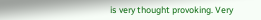is very thought provoking. Very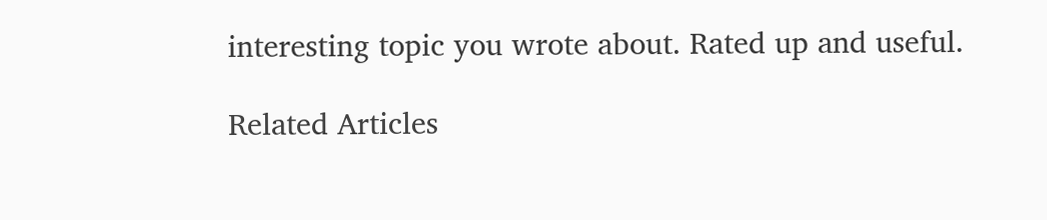interesting topic you wrote about. Rated up and useful.

Related Articles